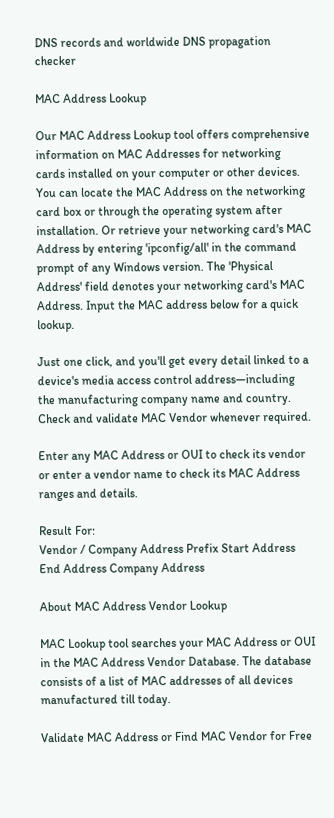DNS records and worldwide DNS propagation checker

MAC Address Lookup

Our MAC Address Lookup tool offers comprehensive information on MAC Addresses for networking cards installed on your computer or other devices. You can locate the MAC Address on the networking card box or through the operating system after installation. Or retrieve your networking card's MAC Address by entering 'ipconfig/all' in the command prompt of any Windows version. The 'Physical Address' field denotes your networking card's MAC Address. Input the MAC address below for a quick lookup.

Just one click, and you'll get every detail linked to a device's media access control address—including the manufacturing company name and country. Check and validate MAC Vendor whenever required.

Enter any MAC Address or OUI to check its vendor or enter a vendor name to check its MAC Address ranges and details.

Result For:
Vendor / Company Address Prefix Start Address End Address Company Address

About MAC Address Vendor Lookup

MAC Lookup tool searches your MAC Address or OUI in the MAC Address Vendor Database. The database consists of a list of MAC addresses of all devices manufactured till today.

Validate MAC Address or Find MAC Vendor for Free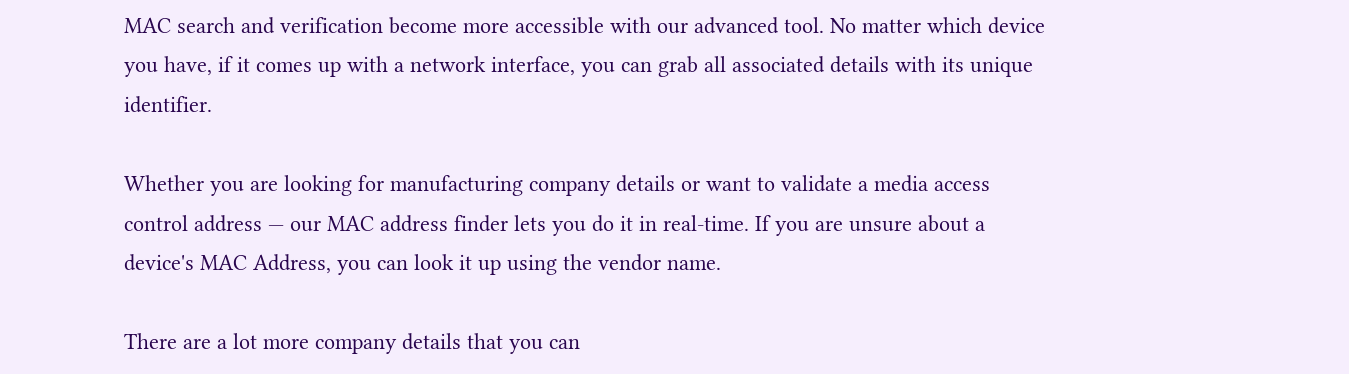MAC search and verification become more accessible with our advanced tool. No matter which device you have, if it comes up with a network interface, you can grab all associated details with its unique identifier.

Whether you are looking for manufacturing company details or want to validate a media access control address — our MAC address finder lets you do it in real-time. If you are unsure about a device's MAC Address, you can look it up using the vendor name.

There are a lot more company details that you can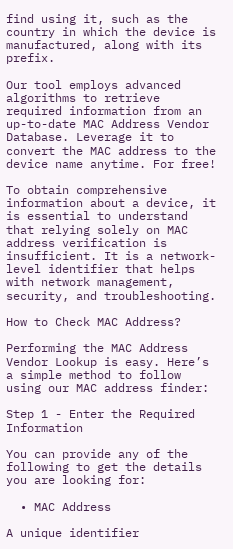find using it, such as the country in which the device is manufactured, along with its prefix.

Our tool employs advanced algorithms to retrieve required information from an up-to-date MAC Address Vendor Database. Leverage it to convert the MAC address to the device name anytime. For free!

To obtain comprehensive information about a device, it is essential to understand that relying solely on MAC address verification is insufficient. It is a network-level identifier that helps with network management, security, and troubleshooting.

How to Check MAC Address?

Performing the MAC Address Vendor Lookup is easy. Here’s a simple method to follow using our MAC address finder:

Step 1 - Enter the Required Information

You can provide any of the following to get the details you are looking for:

  • MAC Address

A unique identifier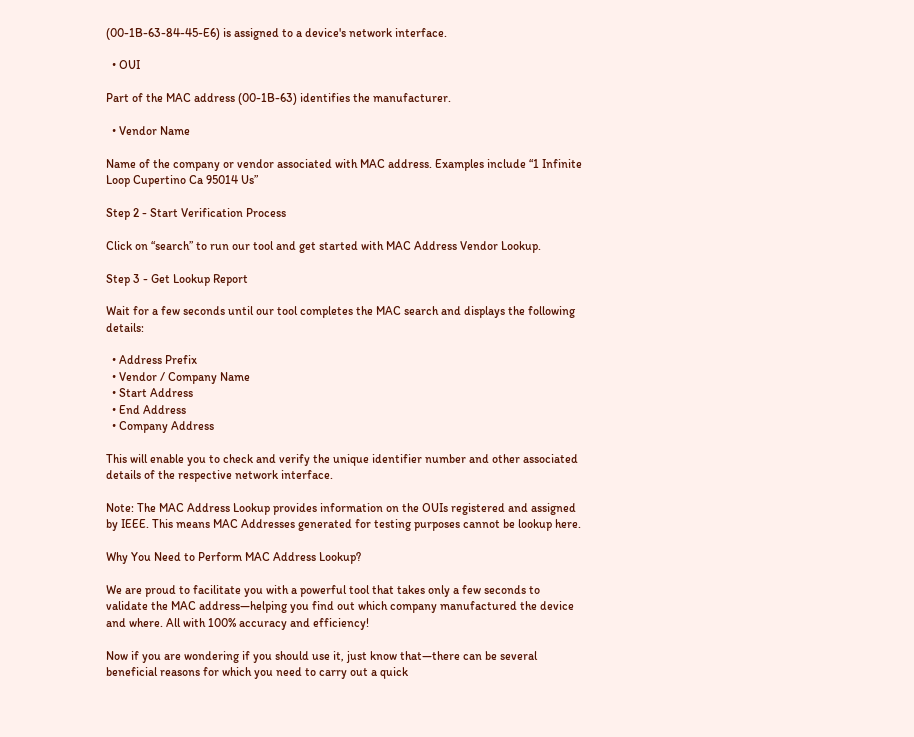(00-1B-63-84-45-E6) is assigned to a device's network interface.

  • OUI

Part of the MAC address (00-1B-63) identifies the manufacturer.

  • Vendor Name

Name of the company or vendor associated with MAC address. Examples include “1 Infinite Loop Cupertino Ca 95014 Us”

Step 2 - Start Verification Process

Click on “search” to run our tool and get started with MAC Address Vendor Lookup.

Step 3 - Get Lookup Report

Wait for a few seconds until our tool completes the MAC search and displays the following details:

  • Address Prefix
  • Vendor / Company Name
  • Start Address
  • End Address
  • Company Address

This will enable you to check and verify the unique identifier number and other associated details of the respective network interface.

Note: The MAC Address Lookup provides information on the OUIs registered and assigned by IEEE. This means MAC Addresses generated for testing purposes cannot be lookup here.

Why You Need to Perform MAC Address Lookup?

We are proud to facilitate you with a powerful tool that takes only a few seconds to validate the MAC address—helping you find out which company manufactured the device and where. All with 100% accuracy and efficiency!

Now if you are wondering if you should use it, just know that—there can be several beneficial reasons for which you need to carry out a quick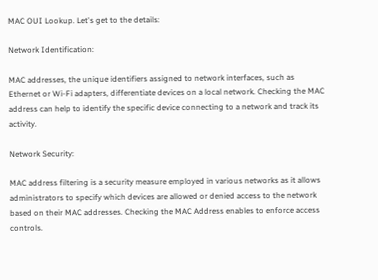MAC OUI Lookup. Let's get to the details:

Network Identification:

MAC addresses, the unique identifiers assigned to network interfaces, such as Ethernet or Wi-Fi adapters, differentiate devices on a local network. Checking the MAC address can help to identify the specific device connecting to a network and track its activity.

Network Security:

MAC address filtering is a security measure employed in various networks as it allows administrators to specify which devices are allowed or denied access to the network based on their MAC addresses. Checking the MAC Address enables to enforce access controls.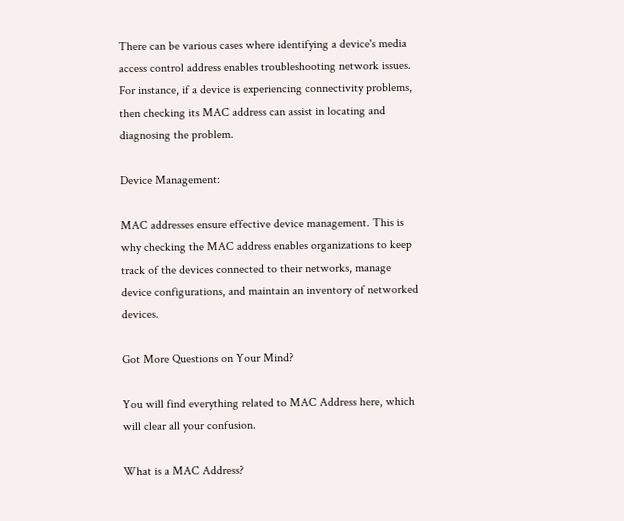There can be various cases where identifying a device's media access control address enables troubleshooting network issues. For instance, if a device is experiencing connectivity problems, then checking its MAC address can assist in locating and diagnosing the problem.

Device Management:

MAC addresses ensure effective device management. This is why checking the MAC address enables organizations to keep track of the devices connected to their networks, manage device configurations, and maintain an inventory of networked devices.

Got More Questions on Your Mind?

You will find everything related to MAC Address here, which will clear all your confusion.

What is a MAC Address?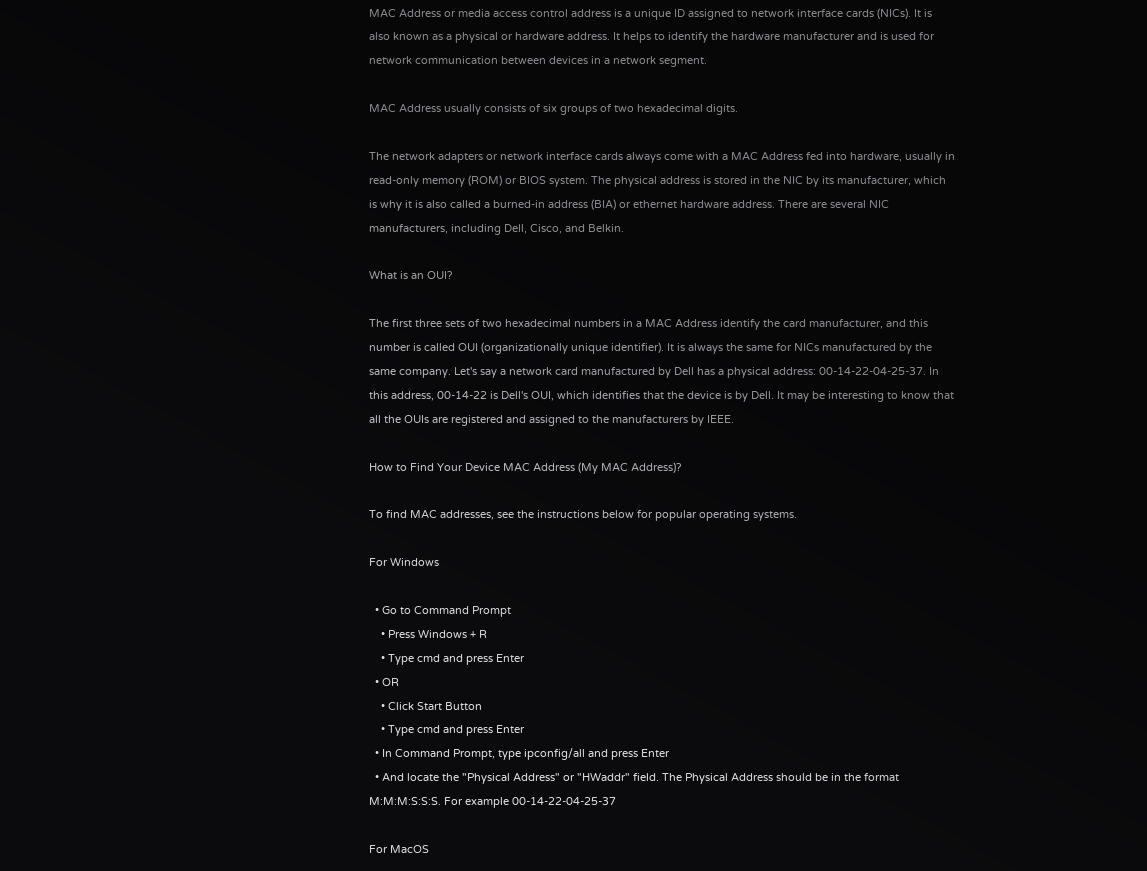MAC Address or media access control address is a unique ID assigned to network interface cards (NICs). It is also known as a physical or hardware address. It helps to identify the hardware manufacturer and is used for network communication between devices in a network segment.

MAC Address usually consists of six groups of two hexadecimal digits.

The network adapters or network interface cards always come with a MAC Address fed into hardware, usually in read-only memory (ROM) or BIOS system. The physical address is stored in the NIC by its manufacturer, which is why it is also called a burned-in address (BIA) or ethernet hardware address. There are several NIC manufacturers, including Dell, Cisco, and Belkin.

What is an OUI?

The first three sets of two hexadecimal numbers in a MAC Address identify the card manufacturer, and this number is called OUI (organizationally unique identifier). It is always the same for NICs manufactured by the same company. Let's say a network card manufactured by Dell has a physical address: 00-14-22-04-25-37. In this address, 00-14-22 is Dell's OUI, which identifies that the device is by Dell. It may be interesting to know that all the OUIs are registered and assigned to the manufacturers by IEEE.

How to Find Your Device MAC Address (My MAC Address)?

To find MAC addresses, see the instructions below for popular operating systems.

For Windows

  • Go to Command Prompt
    • Press Windows + R
    • Type cmd and press Enter
  • OR
    • Click Start Button
    • Type cmd and press Enter
  • In Command Prompt, type ipconfig/all and press Enter
  • And locate the "Physical Address" or "HWaddr" field. The Physical Address should be in the format M:M:M:S:S:S. For example 00-14-22-04-25-37

For MacOS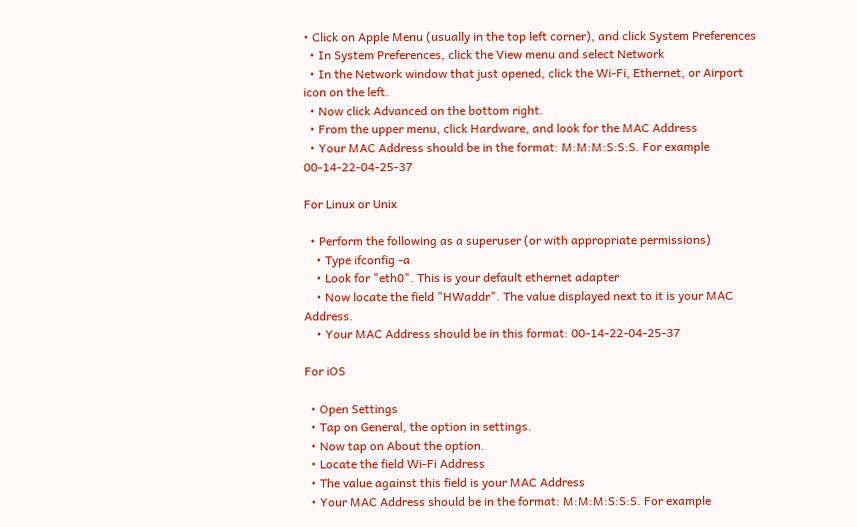• Click on Apple Menu (usually in the top left corner), and click System Preferences
  • In System Preferences, click the View menu and select Network
  • In the Network window that just opened, click the Wi-Fi, Ethernet, or Airport icon on the left.
  • Now click Advanced on the bottom right.
  • From the upper menu, click Hardware, and look for the MAC Address
  • Your MAC Address should be in the format: M:M:M:S:S:S. For example 00-14-22-04-25-37

For Linux or Unix

  • Perform the following as a superuser (or with appropriate permissions)
    • Type ifconfig -a
    • Look for "eth0". This is your default ethernet adapter
    • Now locate the field "HWaddr". The value displayed next to it is your MAC Address.
    • Your MAC Address should be in this format: 00-14-22-04-25-37

For iOS

  • Open Settings
  • Tap on General, the option in settings.
  • Now tap on About the option.
  • Locate the field Wi-Fi Address
  • The value against this field is your MAC Address
  • Your MAC Address should be in the format: M:M:M:S:S:S. For example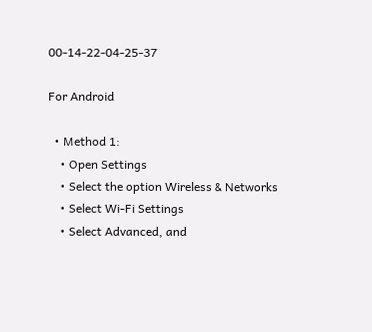00-14-22-04-25-37

For Android

  • Method 1:
    • Open Settings
    • Select the option Wireless & Networks
    • Select Wi-Fi Settings
    • Select Advanced, and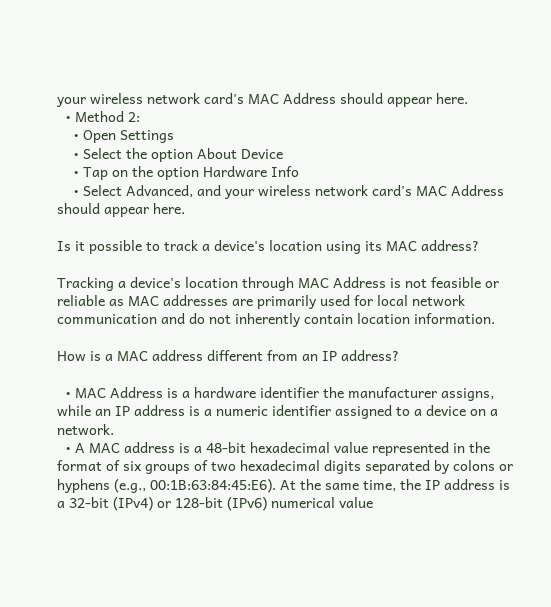your wireless network card's MAC Address should appear here.
  • Method 2:
    • Open Settings
    • Select the option About Device
    • Tap on the option Hardware Info
    • Select Advanced, and your wireless network card's MAC Address should appear here.

Is it possible to track a device's location using its MAC address?

Tracking a device's location through MAC Address is not feasible or reliable as MAC addresses are primarily used for local network communication and do not inherently contain location information.

How is a MAC address different from an IP address?

  • MAC Address is a hardware identifier the manufacturer assigns, while an IP address is a numeric identifier assigned to a device on a network.
  • A MAC address is a 48-bit hexadecimal value represented in the format of six groups of two hexadecimal digits separated by colons or hyphens (e.g., 00:1B:63:84:45:E6). At the same time, the IP address is a 32-bit (IPv4) or 128-bit (IPv6) numerical value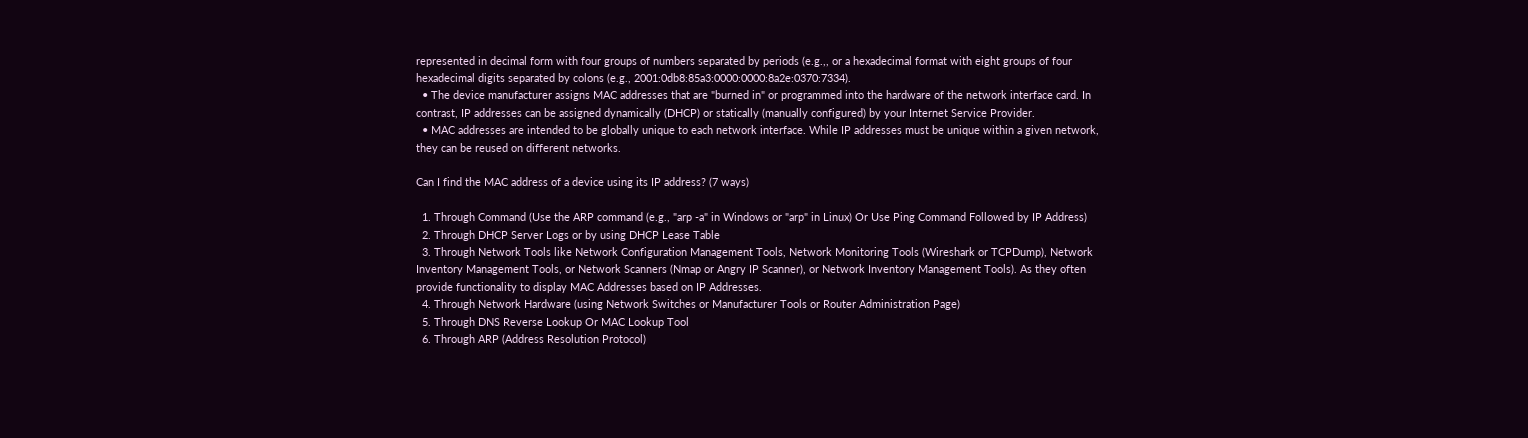represented in decimal form with four groups of numbers separated by periods (e.g.,, or a hexadecimal format with eight groups of four hexadecimal digits separated by colons (e.g., 2001:0db8:85a3:0000:0000:8a2e:0370:7334).
  • The device manufacturer assigns MAC addresses that are "burned in" or programmed into the hardware of the network interface card. In contrast, IP addresses can be assigned dynamically (DHCP) or statically (manually configured) by your Internet Service Provider.
  • MAC addresses are intended to be globally unique to each network interface. While IP addresses must be unique within a given network, they can be reused on different networks.

Can I find the MAC address of a device using its IP address? (7 ways)

  1. Through Command (Use the ARP command (e.g., "arp -a" in Windows or "arp" in Linux) Or Use Ping Command Followed by IP Address)
  2. Through DHCP Server Logs or by using DHCP Lease Table
  3. Through Network Tools like Network Configuration Management Tools, Network Monitoring Tools (Wireshark or TCPDump), Network Inventory Management Tools, or Network Scanners (Nmap or Angry IP Scanner), or Network Inventory Management Tools). As they often provide functionality to display MAC Addresses based on IP Addresses.
  4. Through Network Hardware (using Network Switches or Manufacturer Tools or Router Administration Page)
  5. Through DNS Reverse Lookup Or MAC Lookup Tool
  6. Through ARP (Address Resolution Protocol)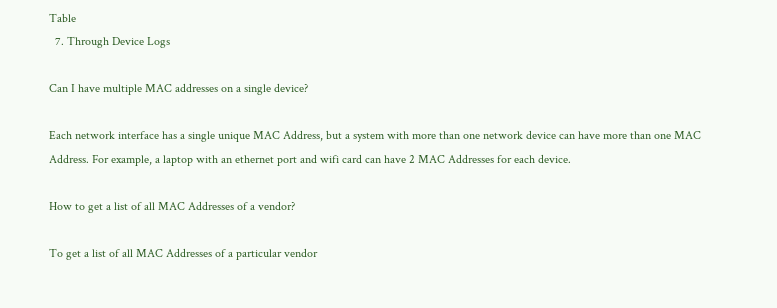Table
  7. Through Device Logs

Can I have multiple MAC addresses on a single device?

Each network interface has a single unique MAC Address, but a system with more than one network device can have more than one MAC Address. For example, a laptop with an ethernet port and wifi card can have 2 MAC Addresses for each device.

How to get a list of all MAC Addresses of a vendor?

To get a list of all MAC Addresses of a particular vendor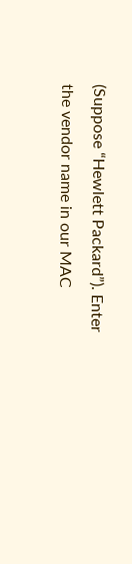(Suppose “Hewlett Packard”). Enter the vendor name in our MAC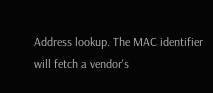Address lookup. The MAC identifier will fetch a vendor's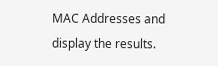MAC Addresses and display the results.